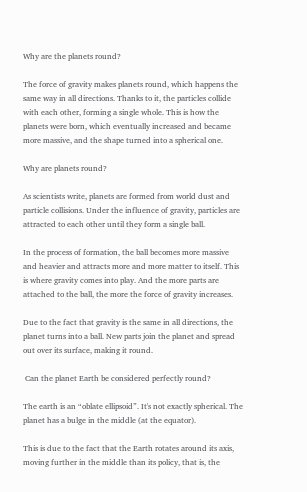Why are the planets round?

The force of gravity makes planets round, which happens the same way in all directions. Thanks to it, the particles collide with each other, forming a single whole. This is how the planets were born, which eventually increased and became more massive, and the shape turned into a spherical one.

Why are planets round?

As scientists write, planets are formed from world dust and particle collisions. Under the influence of gravity, particles are attracted to each other until they form a single ball.

In the process of formation, the ball becomes more massive and heavier and attracts more and more matter to itself. This is where gravity comes into play. And the more parts are attached to the ball, the more the force of gravity increases.

Due to the fact that gravity is the same in all directions, the planet turns into a ball. New parts join the planet and spread out over its surface, making it round.

 Can the planet Earth be considered perfectly round?

The earth is an “oblate ellipsoid”. It's not exactly spherical. The planet has a bulge in the middle (at the equator).

This is due to the fact that the Earth rotates around its axis, moving further in the middle than its policy, that is, the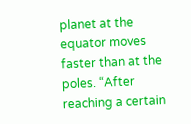planet at the equator moves faster than at the poles. “After reaching a certain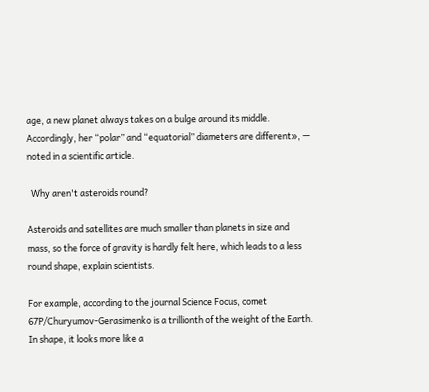age, a new planet always takes on a bulge around its middle. Accordingly, her “polar” and “equatorial” diameters are different», — noted in a scientific article.

  Why aren't asteroids round?

Asteroids and satellites are much smaller than planets in size and mass, so the force of gravity is hardly felt here, which leads to a less round shape, explain scientists.

For example, according to the journal Science Focus, comet 67P/Churyumov-Gerasimenko is a trillionth of the weight of the Earth. In shape, it looks more like a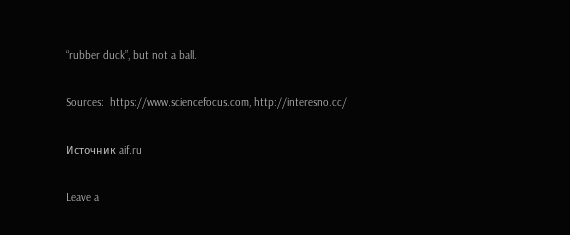“rubber duck”, but not a ball.

Sources:  https://www.sciencefocus.com, http://interesno.cc/

Источник aif.ru

Leave a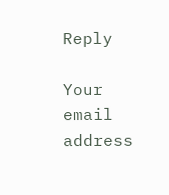Reply

Your email address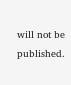will not be published.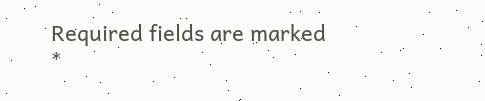Required fields are marked *